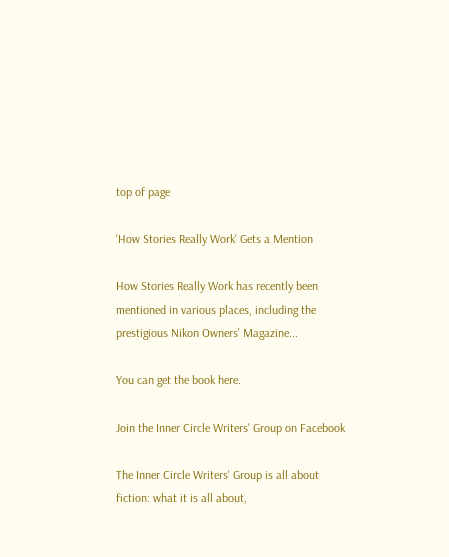top of page

'How Stories Really Work' Gets a Mention

How Stories Really Work has recently been mentioned in various places, including the prestigious Nikon Owners' Magazine...

You can get the book here.

Join the Inner Circle Writers' Group on Facebook

The Inner Circle Writers' Group is all about fiction: what it is all about,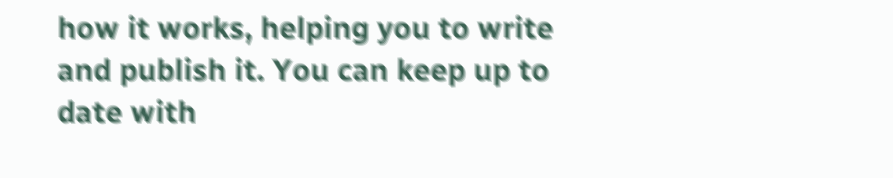how it works, helping you to write and publish it. You can keep up to date with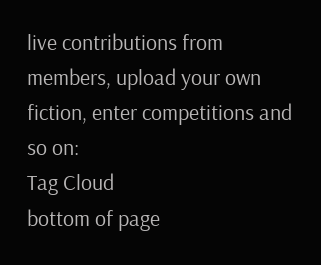live contributions from members, upload your own fiction, enter competitions and so on:
Tag Cloud
bottom of page